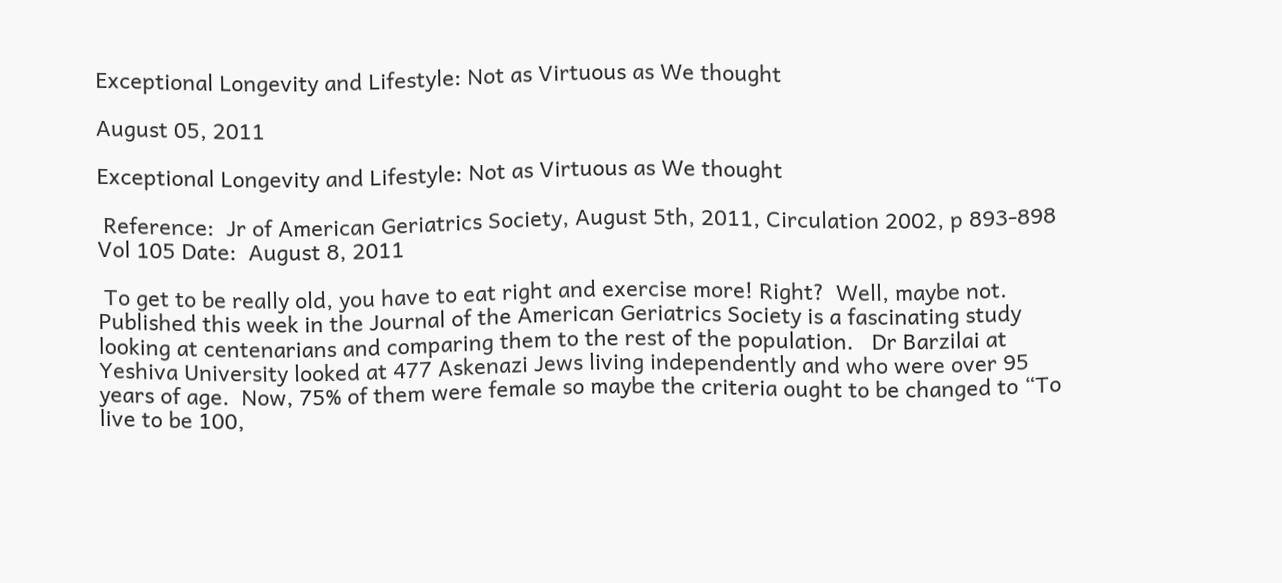Exceptional Longevity and Lifestyle: Not as Virtuous as We thought

August 05, 2011

Exceptional Longevity and Lifestyle: Not as Virtuous as We thought

 Reference:  Jr of American Geriatrics Society, August 5th, 2011, Circulation 2002, p 893-898 Vol 105 Date:  August 8, 2011

 To get to be really old, you have to eat right and exercise more! Right?  Well, maybe not.  Published this week in the Journal of the American Geriatrics Society is a fascinating study looking at centenarians and comparing them to the rest of the population.   Dr Barzilai at Yeshiva University looked at 477 Askenazi Jews living independently and who were over 95 years of age.  Now, 75% of them were female so maybe the criteria ought to be changed to “To live to be 100,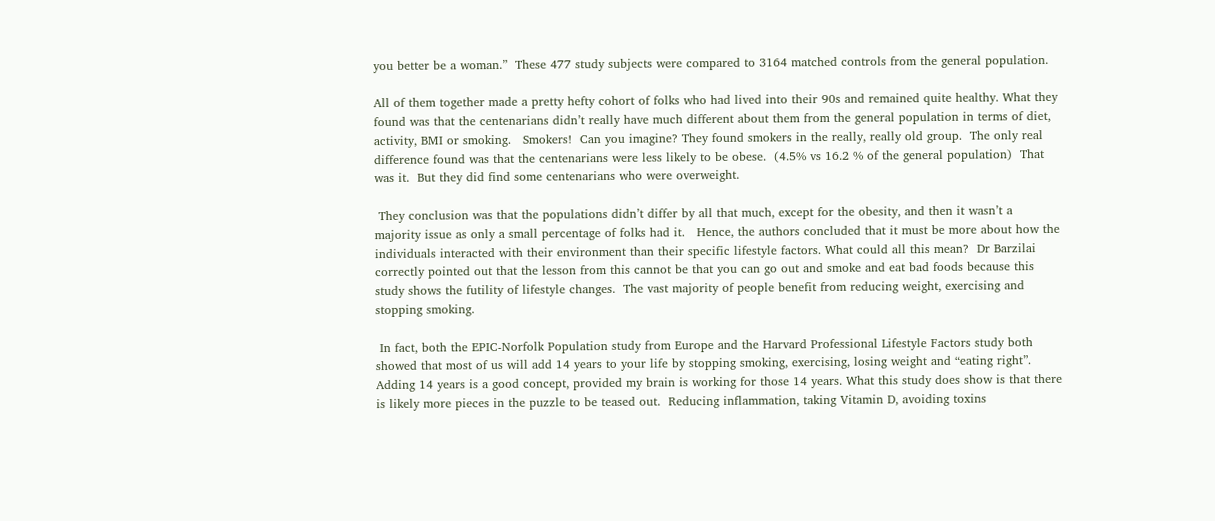you better be a woman.”  These 477 study subjects were compared to 3164 matched controls from the general population.

All of them together made a pretty hefty cohort of folks who had lived into their 90s and remained quite healthy. What they found was that the centenarians didn’t really have much different about them from the general population in terms of diet, activity, BMI or smoking.   Smokers!  Can you imagine? They found smokers in the really, really old group.  The only real difference found was that the centenarians were less likely to be obese.  (4.5% vs 16.2 % of the general population)  That was it.  But they did find some centenarians who were overweight.

 They conclusion was that the populations didn’t differ by all that much, except for the obesity, and then it wasn’t a majority issue as only a small percentage of folks had it.   Hence, the authors concluded that it must be more about how the individuals interacted with their environment than their specific lifestyle factors. What could all this mean?  Dr Barzilai correctly pointed out that the lesson from this cannot be that you can go out and smoke and eat bad foods because this study shows the futility of lifestyle changes.  The vast majority of people benefit from reducing weight, exercising and stopping smoking.

 In fact, both the EPIC-Norfolk Population study from Europe and the Harvard Professional Lifestyle Factors study both showed that most of us will add 14 years to your life by stopping smoking, exercising, losing weight and “eating right”.  Adding 14 years is a good concept, provided my brain is working for those 14 years. What this study does show is that there is likely more pieces in the puzzle to be teased out.  Reducing inflammation, taking Vitamin D, avoiding toxins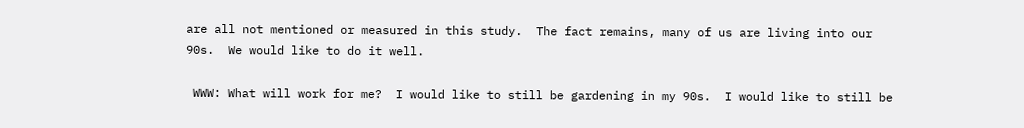are all not mentioned or measured in this study.  The fact remains, many of us are living into our 90s.  We would like to do it well.

 WWW: What will work for me?  I would like to still be gardening in my 90s.  I would like to still be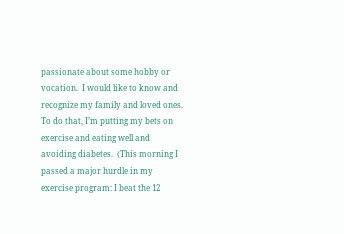passionate about some hobby or vocation.  I would like to know and recognize my family and loved ones.  To do that, I’m putting my bets on exercise and eating well and avoiding diabetes.  (This morning I passed a major hurdle in my exercise program: I beat the 12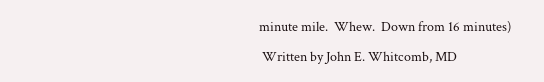minute mile.  Whew.  Down from 16 minutes)

 Written by John E. Whitcomb, MD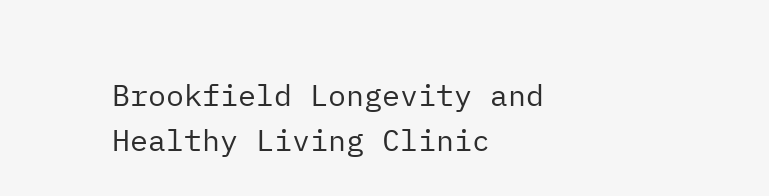Brookfield Longevity and Healthy Living Clinic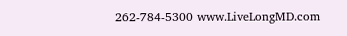262-784-5300 www.LiveLongMD.com